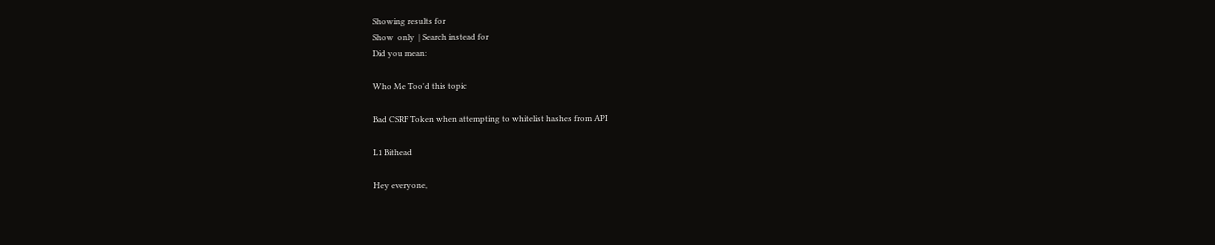Showing results for
Show  only  | Search instead for
Did you mean:

Who Me Too'd this topic

Bad CSRF Token when attempting to whitelist hashes from API

L1 Bithead

Hey everyone,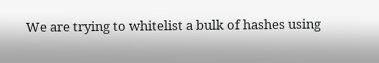We are trying to whitelist a bulk of hashes using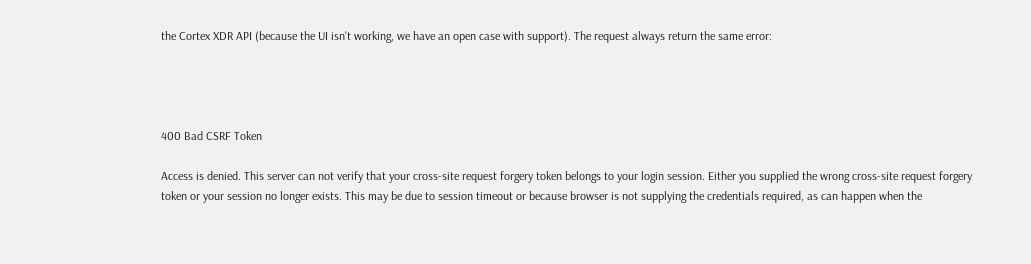the Cortex XDR API (because the UI isn't working, we have an open case with support). The request always return the same error:




400 Bad CSRF Token

Access is denied. This server can not verify that your cross-site request forgery token belongs to your login session. Either you supplied the wrong cross-site request forgery token or your session no longer exists. This may be due to session timeout or because browser is not supplying the credentials required, as can happen when the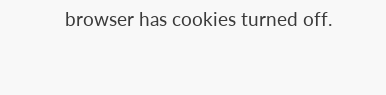browser has cookies turned off.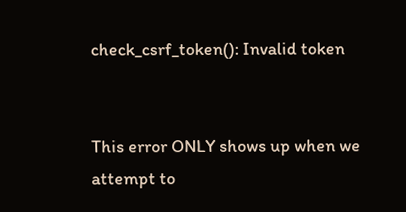check_csrf_token(): Invalid token


This error ONLY shows up when we attempt to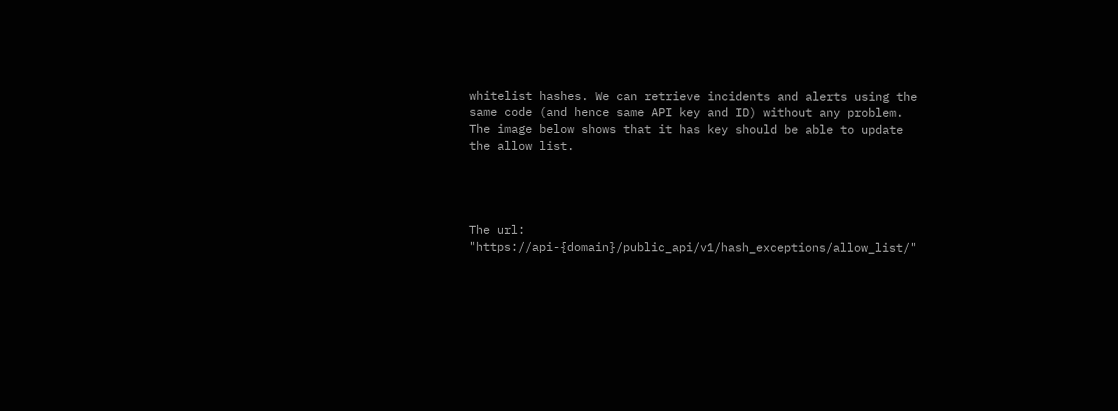whitelist hashes. We can retrieve incidents and alerts using the same code (and hence same API key and ID) without any problem. The image below shows that it has key should be able to update the allow list.




The url: "https://api-{domain}/public_api/v1/hash_exceptions/allow_list/"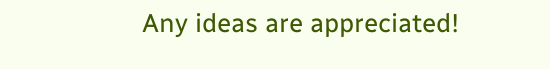Any ideas are appreciated!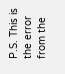P.S. This is the error from the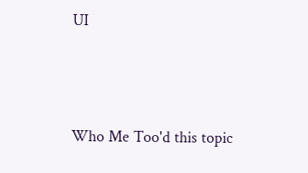UI



Who Me Too'd this topic